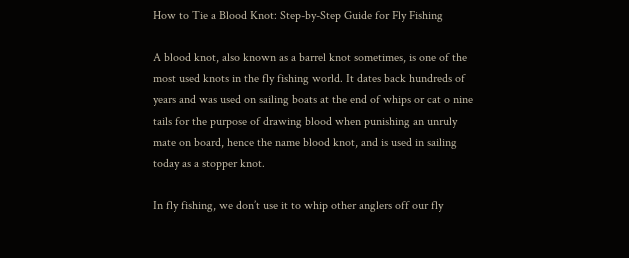How to Tie a Blood Knot: Step-by-Step Guide for Fly Fishing

A blood knot, also known as a barrel knot sometimes, is one of the most used knots in the fly fishing world. It dates back hundreds of years and was used on sailing boats at the end of whips or cat o nine tails for the purpose of drawing blood when punishing an unruly mate on board, hence the name blood knot, and is used in sailing today as a stopper knot.

In fly fishing, we don’t use it to whip other anglers off our fly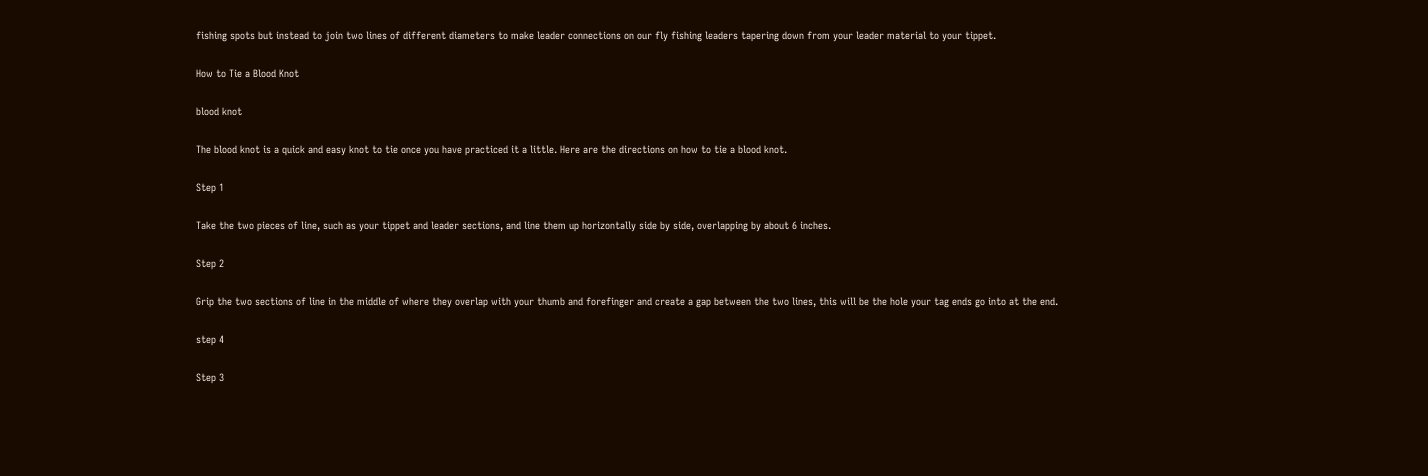fishing spots but instead to join two lines of different diameters to make leader connections on our fly fishing leaders tapering down from your leader material to your tippet.

How to Tie a Blood Knot

blood knot

The blood knot is a quick and easy knot to tie once you have practiced it a little. Here are the directions on how to tie a blood knot.

Step 1

Take the two pieces of line, such as your tippet and leader sections, and line them up horizontally side by side, overlapping by about 6 inches.

Step 2

Grip the two sections of line in the middle of where they overlap with your thumb and forefinger and create a gap between the two lines, this will be the hole your tag ends go into at the end.

step 4

Step 3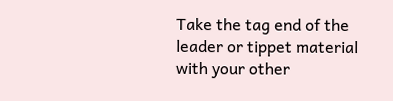Take the tag end of the leader or tippet material with your other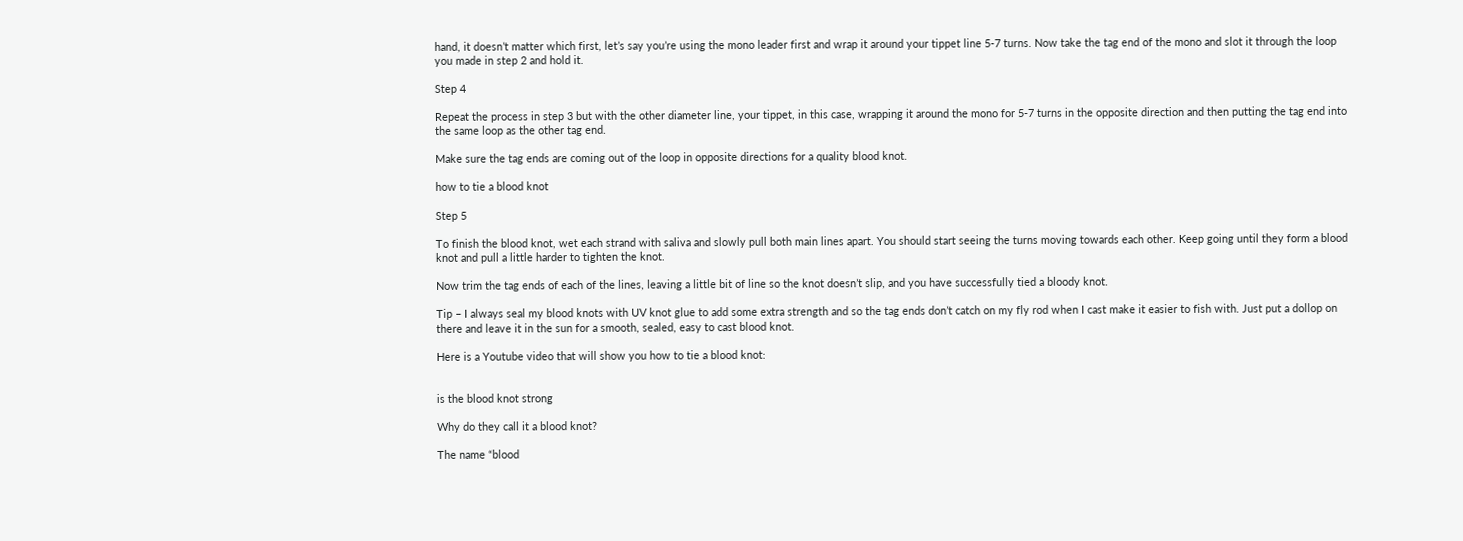hand, it doesn’t matter which first, let’s say you’re using the mono leader first and wrap it around your tippet line 5-7 turns. Now take the tag end of the mono and slot it through the loop you made in step 2 and hold it.

Step 4

Repeat the process in step 3 but with the other diameter line, your tippet, in this case, wrapping it around the mono for 5-7 turns in the opposite direction and then putting the tag end into the same loop as the other tag end.

Make sure the tag ends are coming out of the loop in opposite directions for a quality blood knot.

how to tie a blood knot

Step 5

To finish the blood knot, wet each strand with saliva and slowly pull both main lines apart. You should start seeing the turns moving towards each other. Keep going until they form a blood knot and pull a little harder to tighten the knot.

Now trim the tag ends of each of the lines, leaving a little bit of line so the knot doesn’t slip, and you have successfully tied a bloody knot.

Tip – I always seal my blood knots with UV knot glue to add some extra strength and so the tag ends don’t catch on my fly rod when I cast make it easier to fish with. Just put a dollop on there and leave it in the sun for a smooth, sealed, easy to cast blood knot.

Here is a Youtube video that will show you how to tie a blood knot:


is the blood knot strong

Why do they call it a blood knot?

The name “blood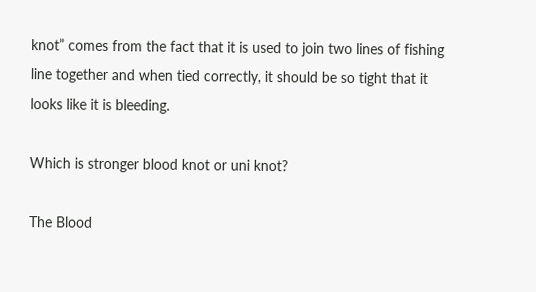knot” comes from the fact that it is used to join two lines of fishing line together and when tied correctly, it should be so tight that it looks like it is bleeding.

Which is stronger blood knot or uni knot?

The Blood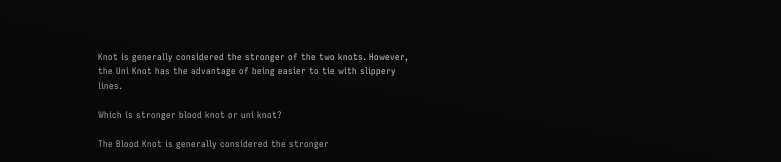Knot is generally considered the stronger of the two knots. However, the Uni Knot has the advantage of being easier to tie with slippery lines.

Which is stronger blood knot or uni knot?

The Blood Knot is generally considered the stronger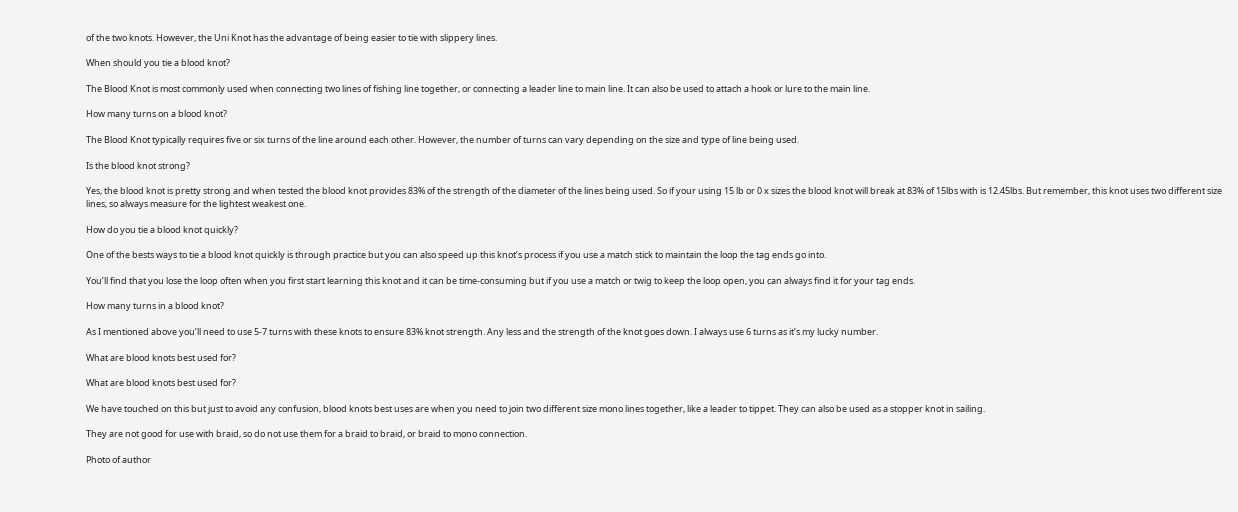of the two knots. However, the Uni Knot has the advantage of being easier to tie with slippery lines.

When should you tie a blood knot?

The Blood Knot is most commonly used when connecting two lines of fishing line together, or connecting a leader line to main line. It can also be used to attach a hook or lure to the main line.

How many turns on a blood knot?

The Blood Knot typically requires five or six turns of the line around each other. However, the number of turns can vary depending on the size and type of line being used.

Is the blood knot strong?

Yes, the blood knot is pretty strong and when tested the blood knot provides 83% of the strength of the diameter of the lines being used. So if your using 15 lb or 0 x sizes the blood knot will break at 83% of 15lbs with is 12.45lbs. But remember, this knot uses two different size lines, so always measure for the lightest weakest one.

How do you tie a blood knot quickly?

One of the bests ways to tie a blood knot quickly is through practice but you can also speed up this knot’s process if you use a match stick to maintain the loop the tag ends go into.

You’ll find that you lose the loop often when you first start learning this knot and it can be time-consuming but if you use a match or twig to keep the loop open, you can always find it for your tag ends.

How many turns in a blood knot?

As I mentioned above you’ll need to use 5-7 turns with these knots to ensure 83% knot strength. Any less and the strength of the knot goes down. I always use 6 turns as it’s my lucky number.

What are blood knots best used for?

What are blood knots best used for?

We have touched on this but just to avoid any confusion, blood knots best uses are when you need to join two different size mono lines together, like a leader to tippet. They can also be used as a stopper knot in sailing.

They are not good for use with braid, so do not use them for a braid to braid, or braid to mono connection.

Photo of author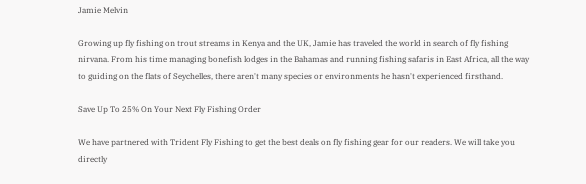Jamie Melvin

Growing up fly fishing on trout streams in Kenya and the UK, Jamie has traveled the world in search of fly fishing nirvana. From his time managing bonefish lodges in the Bahamas and running fishing safaris in East Africa, all the way to guiding on the flats of Seychelles, there aren't many species or environments he hasn't experienced firsthand.

Save Up To 25% On Your Next Fly Fishing Order

We have partnered with Trident Fly Fishing to get the best deals on fly fishing gear for our readers. We will take you directly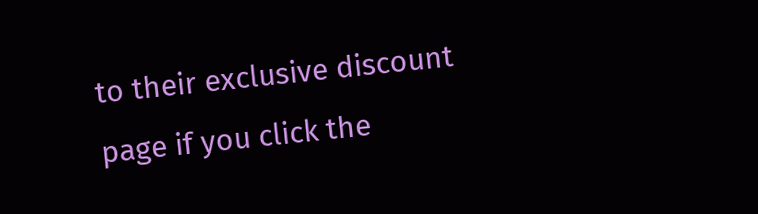to their exclusive discount page if you click the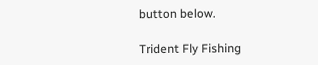button below.

Trident Fly Fishing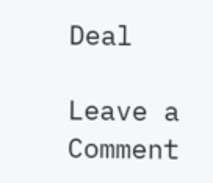Deal

Leave a Comment